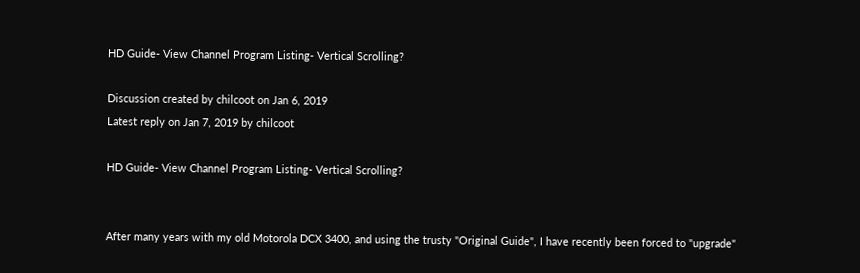HD Guide- View Channel Program Listing- Vertical Scrolling?

Discussion created by chilcoot on Jan 6, 2019
Latest reply on Jan 7, 2019 by chilcoot

HD Guide- View Channel Program Listing- Vertical Scrolling?


After many years with my old Motorola DCX 3400, and using the trusty "Original Guide", I have recently been forced to "upgrade"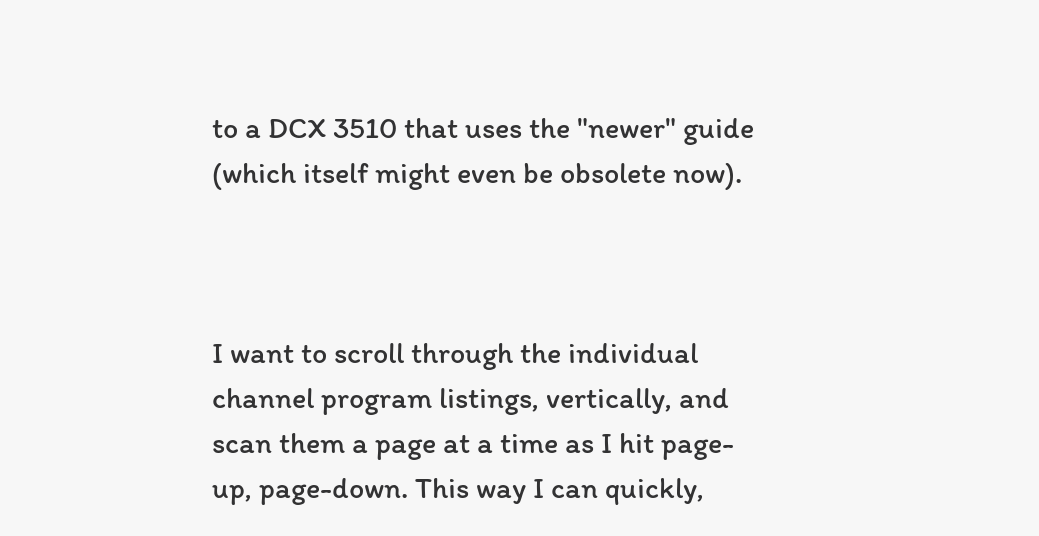to a DCX 3510 that uses the "newer" guide (which itself might even be obsolete now).



I want to scroll through the individual channel program listings, vertically, and scan them a page at a time as I hit page-up, page-down. This way I can quickly,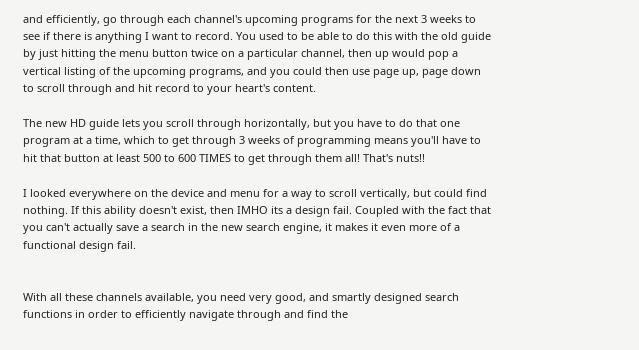and efficiently, go through each channel's upcoming programs for the next 3 weeks to see if there is anything I want to record. You used to be able to do this with the old guide by just hitting the menu button twice on a particular channel, then up would pop a vertical listing of the upcoming programs, and you could then use page up, page down to scroll through and hit record to your heart's content.

The new HD guide lets you scroll through horizontally, but you have to do that one program at a time, which to get through 3 weeks of programming means you'll have to hit that button at least 500 to 600 TIMES to get through them all! That's nuts!!

I looked everywhere on the device and menu for a way to scroll vertically, but could find nothing. If this ability doesn't exist, then IMHO its a design fail. Coupled with the fact that you can't actually save a search in the new search engine, it makes it even more of a functional design fail.


With all these channels available, you need very good, and smartly designed search functions in order to efficiently navigate through and find the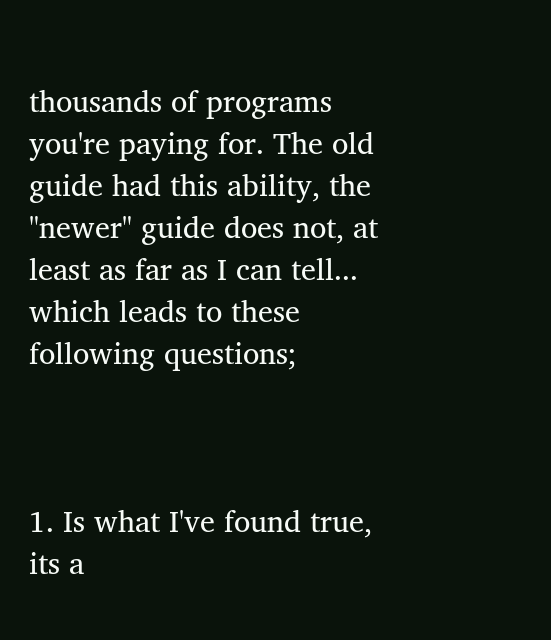thousands of programs you're paying for. The old guide had this ability, the "newer" guide does not, at least as far as I can tell... which leads to these following questions;



1. Is what I've found true, its a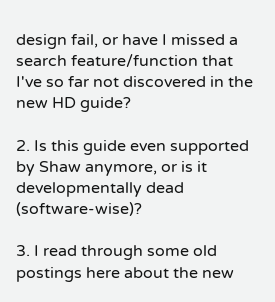design fail, or have I missed a search feature/function that I've so far not discovered in the new HD guide?

2. Is this guide even supported by Shaw anymore, or is it developmentally dead (software-wise)?

3. I read through some old postings here about the new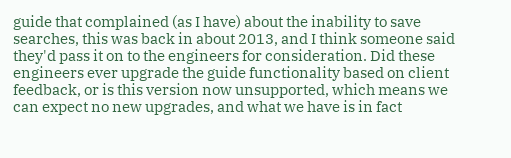guide that complained (as I have) about the inability to save searches, this was back in about 2013, and I think someone said they'd pass it on to the engineers for consideration. Did these engineers ever upgrade the guide functionality based on client feedback, or is this version now unsupported, which means we can expect no new upgrades, and what we have is in fact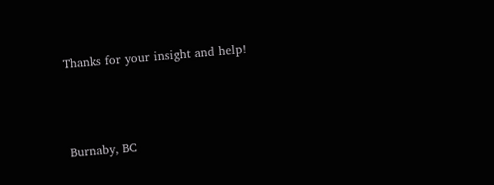Thanks for your insight and help!



Burnaby, BC